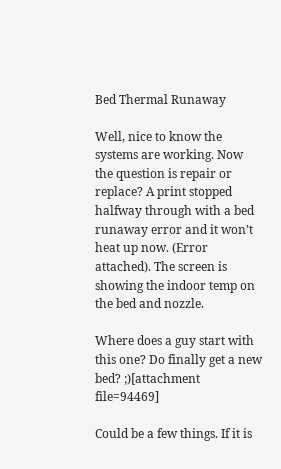Bed Thermal Runaway

Well, nice to know the systems are working. Now the question is repair or replace? A print stopped halfway through with a bed runaway error and it won’t heat up now. (Error attached). The screen is showing the indoor temp on the bed and nozzle.

Where does a guy start with this one? Do finally get a new bed? ;)[attachment file=94469]

Could be a few things. If it is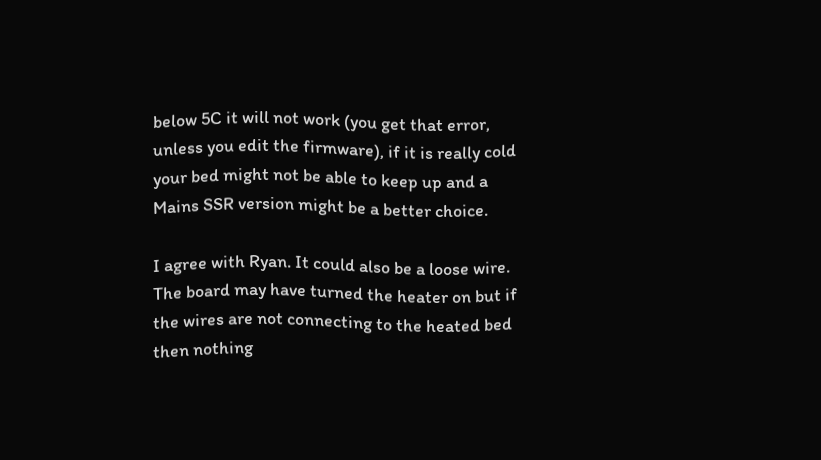below 5C it will not work (you get that error, unless you edit the firmware), if it is really cold your bed might not be able to keep up and a Mains SSR version might be a better choice.

I agree with Ryan. It could also be a loose wire. The board may have turned the heater on but if the wires are not connecting to the heated bed then nothing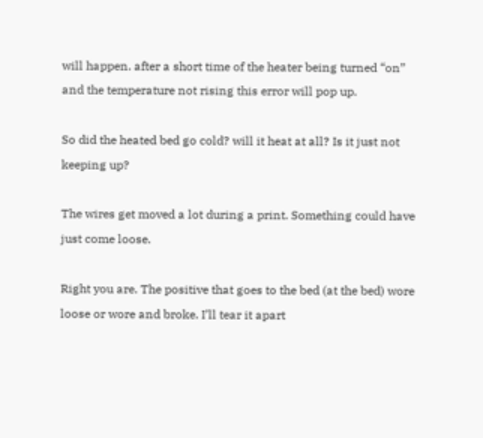will happen. after a short time of the heater being turned “on” and the temperature not rising this error will pop up.

So did the heated bed go cold? will it heat at all? Is it just not keeping up?

The wires get moved a lot during a print. Something could have just come loose.

Right you are. The positive that goes to the bed (at the bed) wore loose or wore and broke. I’ll tear it apart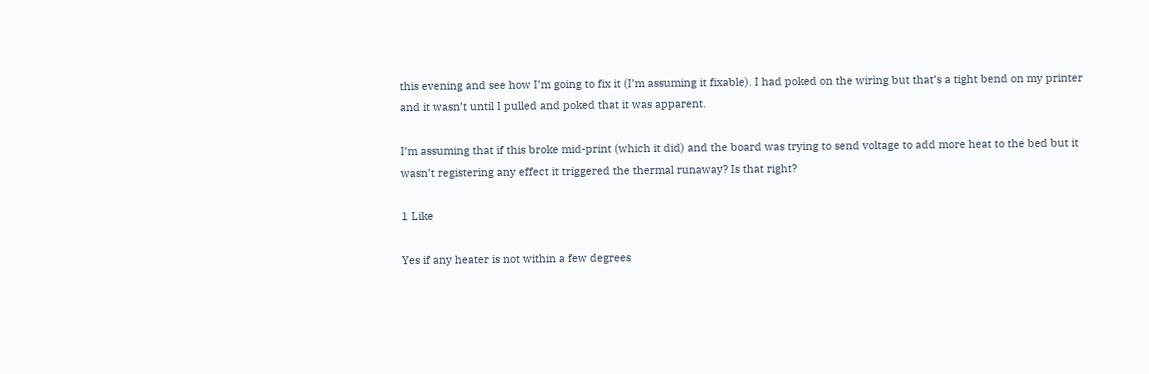this evening and see how I’m going to fix it (I’m assuming it fixable). I had poked on the wiring but that’s a tight bend on my printer and it wasn’t until I pulled and poked that it was apparent.

I’m assuming that if this broke mid-print (which it did) and the board was trying to send voltage to add more heat to the bed but it wasn’t registering any effect it triggered the thermal runaway? Is that right?

1 Like

Yes if any heater is not within a few degrees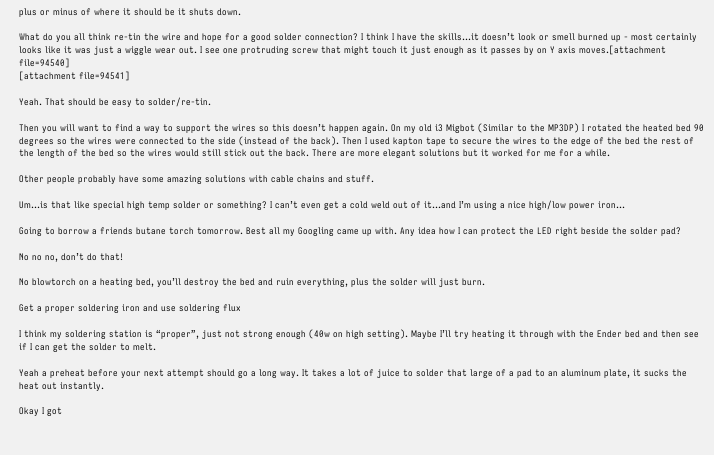plus or minus of where it should be it shuts down.

What do you all think re-tin the wire and hope for a good solder connection? I think I have the skills…it doesn’t look or smell burned up - most certainly looks like it was just a wiggle wear out. I see one protruding screw that might touch it just enough as it passes by on Y axis moves.[attachment file=94540]
[attachment file=94541]

Yeah. That should be easy to solder/re-tin.

Then you will want to find a way to support the wires so this doesn’t happen again. On my old i3 Migbot (Similar to the MP3DP) I rotated the heated bed 90 degrees so the wires were connected to the side (instead of the back). Then I used kapton tape to secure the wires to the edge of the bed the rest of the length of the bed so the wires would still stick out the back. There are more elegant solutions but it worked for me for a while.

Other people probably have some amazing solutions with cable chains and stuff.

Um…is that like special high temp solder or something? I can’t even get a cold weld out of it…and I’m using a nice high/low power iron…

Going to borrow a friends butane torch tomorrow. Best all my Googling came up with. Any idea how I can protect the LED right beside the solder pad?

No no no, don’t do that!

No blowtorch on a heating bed, you’ll destroy the bed and ruin everything, plus the solder will just burn.

Get a proper soldering iron and use soldering flux

I think my soldering station is “proper”, just not strong enough (40w on high setting). Maybe I’ll try heating it through with the Ender bed and then see if I can get the solder to melt.

Yeah a preheat before your next attempt should go a long way. It takes a lot of juice to solder that large of a pad to an aluminum plate, it sucks the heat out instantly.

Okay I got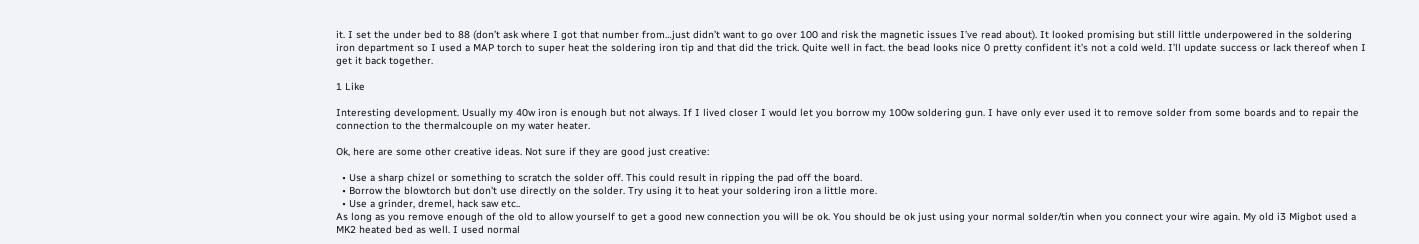it. I set the under bed to 88 (don’t ask where I got that number from…just didn’t want to go over 100 and risk the magnetic issues I’ve read about). It looked promising but still little underpowered in the soldering iron department so I used a MAP torch to super heat the soldering iron tip and that did the trick. Quite well in fact. the bead looks nice 0 pretty confident it’s not a cold weld. I’ll update success or lack thereof when I get it back together.

1 Like

Interesting development. Usually my 40w iron is enough but not always. If I lived closer I would let you borrow my 100w soldering gun. I have only ever used it to remove solder from some boards and to repair the connection to the thermalcouple on my water heater.

Ok, here are some other creative ideas. Not sure if they are good just creative:

  • Use a sharp chizel or something to scratch the solder off. This could result in ripping the pad off the board.
  • Borrow the blowtorch but don't use directly on the solder. Try using it to heat your soldering iron a little more.
  • Use a grinder, dremel, hack saw etc..
As long as you remove enough of the old to allow yourself to get a good new connection you will be ok. You should be ok just using your normal solder/tin when you connect your wire again. My old i3 Migbot used a MK2 heated bed as well. I used normal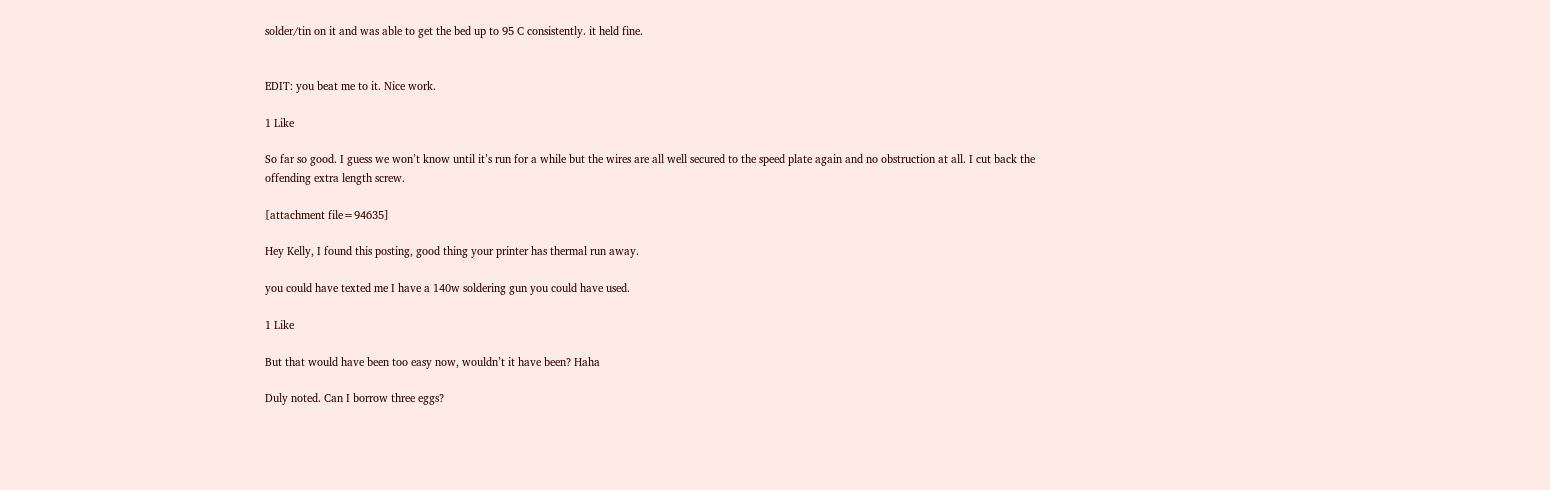solder/tin on it and was able to get the bed up to 95 C consistently. it held fine.


EDIT: you beat me to it. Nice work.

1 Like

So far so good. I guess we won’t know until it’s run for a while but the wires are all well secured to the speed plate again and no obstruction at all. I cut back the offending extra length screw.

[attachment file=94635]

Hey Kelly, I found this posting, good thing your printer has thermal run away.

you could have texted me I have a 140w soldering gun you could have used.

1 Like

But that would have been too easy now, wouldn’t it have been? Haha

Duly noted. Can I borrow three eggs?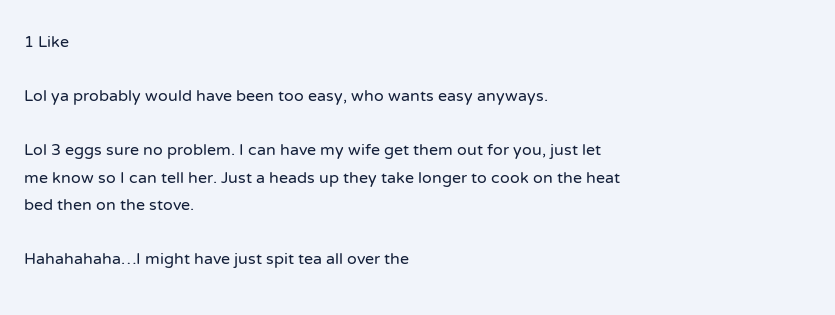1 Like

Lol ya probably would have been too easy, who wants easy anyways.

Lol 3 eggs sure no problem. I can have my wife get them out for you, just let me know so I can tell her. Just a heads up they take longer to cook on the heat bed then on the stove.

Hahahahaha…I might have just spit tea all over the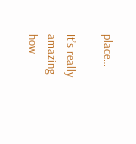place…

It’s really amazing how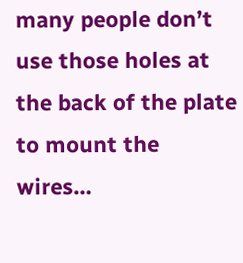many people don’t use those holes at the back of the plate to mount the wires…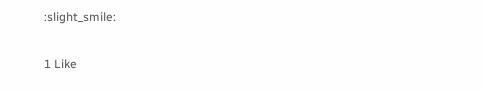:slight_smile:

1 Like